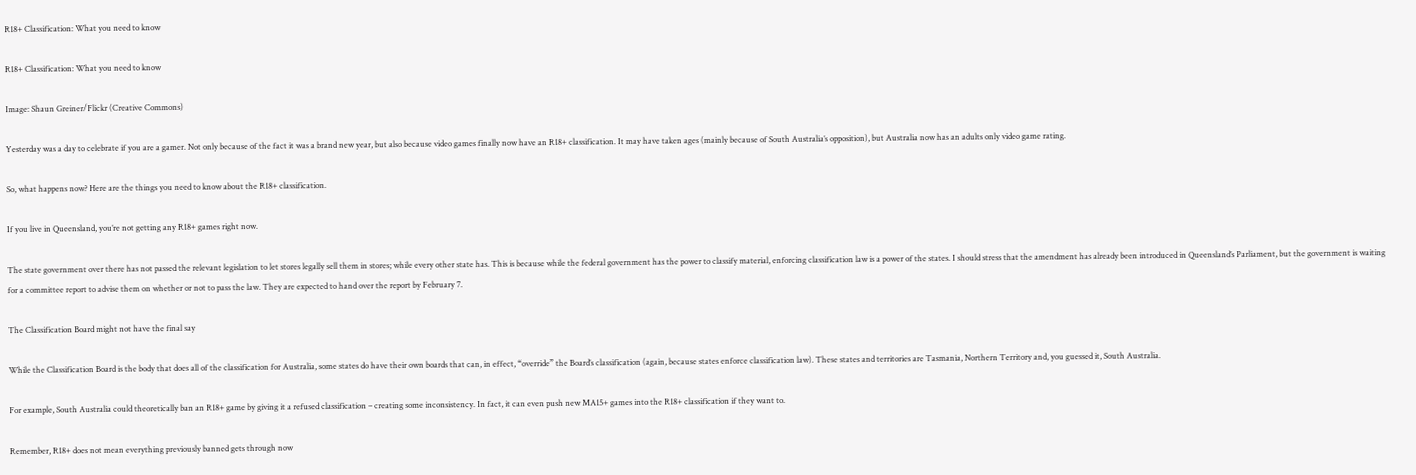R18+ Classification: What you need to know

R18+ Classification: What you need to know

Image: Shaun Greiner/Flickr (Creative Commons)

Yesterday was a day to celebrate if you are a gamer. Not only because of the fact it was a brand new year, but also because video games finally now have an R18+ classification. It may have taken ages (mainly because of South Australia’s opposition), but Australia now has an adults only video game rating.

So, what happens now? Here are the things you need to know about the R18+ classification.

If you live in Queensland, you’re not getting any R18+ games right now.

The state government over there has not passed the relevant legislation to let stores legally sell them in stores; while every other state has. This is because while the federal government has the power to classify material, enforcing classification law is a power of the states. I should stress that the amendment has already been introduced in Queensland’s Parliament, but the government is waiting for a committee report to advise them on whether or not to pass the law. They are expected to hand over the report by February 7.

The Classification Board might not have the final say

While the Classification Board is the body that does all of the classification for Australia, some states do have their own boards that can, in effect, “override” the Board’s classification (again, because states enforce classification law). These states and territories are Tasmania, Northern Territory and, you guessed it, South Australia.

For example, South Australia could theoretically ban an R18+ game by giving it a refused classification – creating some inconsistency. In fact, it can even push new MA15+ games into the R18+ classification if they want to.

Remember, R18+ does not mean everything previously banned gets through now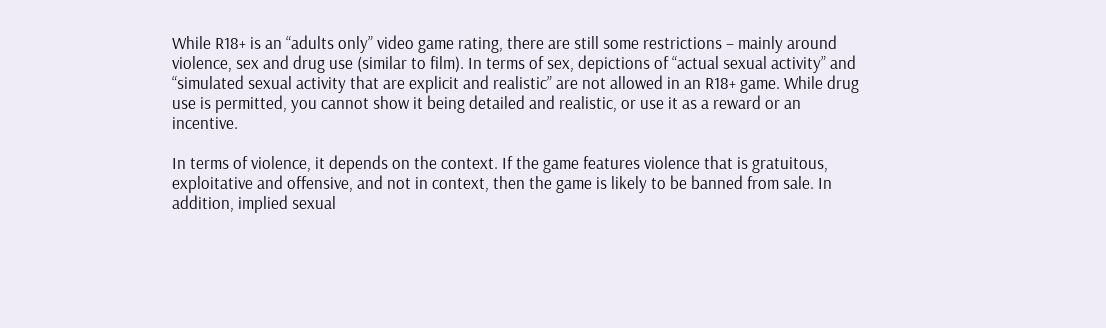While R18+ is an “adults only” video game rating, there are still some restrictions – mainly around violence, sex and drug use (similar to film). In terms of sex, depictions of “actual sexual activity” and “simulated sexual activity that are explicit and realistic” are not allowed in an R18+ game. While drug use is permitted, you cannot show it being detailed and realistic, or use it as a reward or an incentive.

In terms of violence, it depends on the context. If the game features violence that is gratuitous, exploitative and offensive, and not in context, then the game is likely to be banned from sale. In addition, implied sexual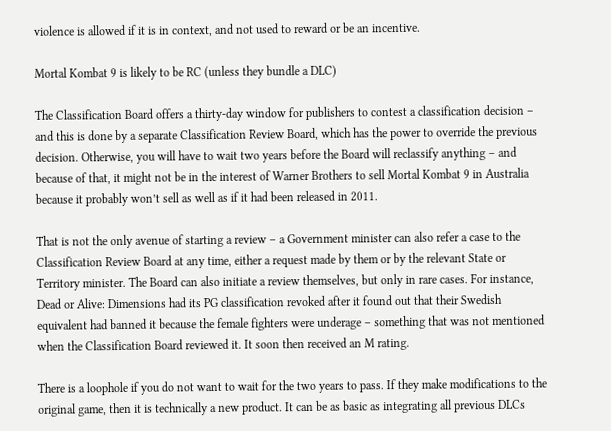violence is allowed if it is in context, and not used to reward or be an incentive.

Mortal Kombat 9 is likely to be RC (unless they bundle a DLC)

The Classification Board offers a thirty-day window for publishers to contest a classification decision – and this is done by a separate Classification Review Board, which has the power to override the previous decision. Otherwise, you will have to wait two years before the Board will reclassify anything – and because of that, it might not be in the interest of Warner Brothers to sell Mortal Kombat 9 in Australia because it probably won’t sell as well as if it had been released in 2011.

That is not the only avenue of starting a review – a Government minister can also refer a case to the Classification Review Board at any time, either a request made by them or by the relevant State or Territory minister. The Board can also initiate a review themselves, but only in rare cases. For instance, Dead or Alive: Dimensions had its PG classification revoked after it found out that their Swedish equivalent had banned it because the female fighters were underage – something that was not mentioned when the Classification Board reviewed it. It soon then received an M rating.

There is a loophole if you do not want to wait for the two years to pass. If they make modifications to the original game, then it is technically a new product. It can be as basic as integrating all previous DLCs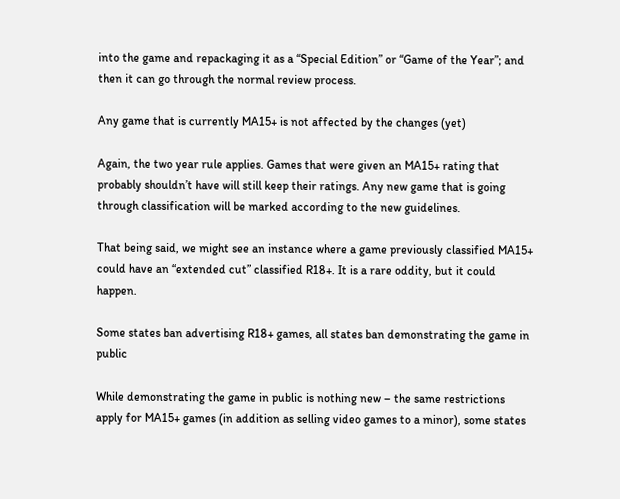into the game and repackaging it as a “Special Edition” or “Game of the Year”; and then it can go through the normal review process.

Any game that is currently MA15+ is not affected by the changes (yet)

Again, the two year rule applies. Games that were given an MA15+ rating that probably shouldn’t have will still keep their ratings. Any new game that is going through classification will be marked according to the new guidelines.

That being said, we might see an instance where a game previously classified MA15+ could have an “extended cut” classified R18+. It is a rare oddity, but it could happen.

Some states ban advertising R18+ games, all states ban demonstrating the game in public

While demonstrating the game in public is nothing new – the same restrictions apply for MA15+ games (in addition as selling video games to a minor), some states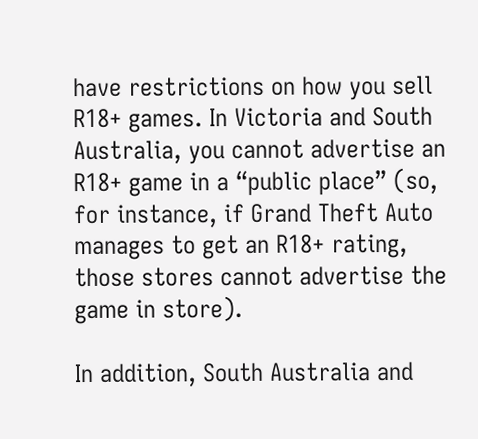have restrictions on how you sell R18+ games. In Victoria and South Australia, you cannot advertise an R18+ game in a “public place” (so, for instance, if Grand Theft Auto manages to get an R18+ rating, those stores cannot advertise the game in store).

In addition, South Australia and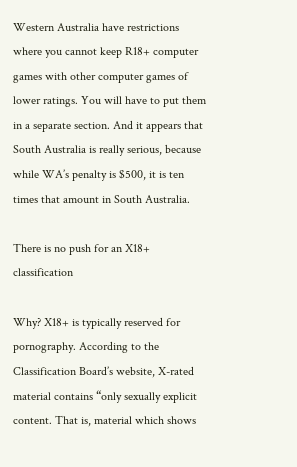Western Australia have restrictions where you cannot keep R18+ computer games with other computer games of lower ratings. You will have to put them in a separate section. And it appears that South Australia is really serious, because while WA’s penalty is $500, it is ten times that amount in South Australia.

There is no push for an X18+ classification

Why? X18+ is typically reserved for pornography. According to the Classification Board’s website, X-rated material contains “only sexually explicit content. That is, material which shows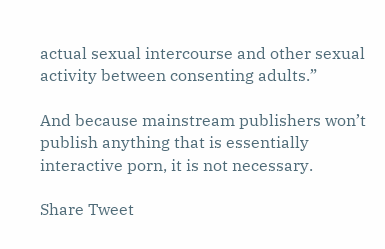actual sexual intercourse and other sexual activity between consenting adults.”

And because mainstream publishers won’t publish anything that is essentially interactive porn, it is not necessary.

Share Tweet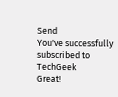Send
You've successfully subscribed to TechGeek
Great!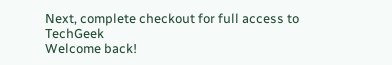Next, complete checkout for full access to TechGeek
Welcome back!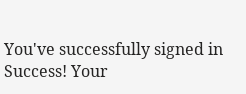You've successfully signed in
Success! Your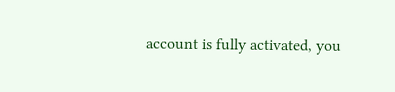account is fully activated, you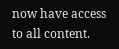now have access to all content.